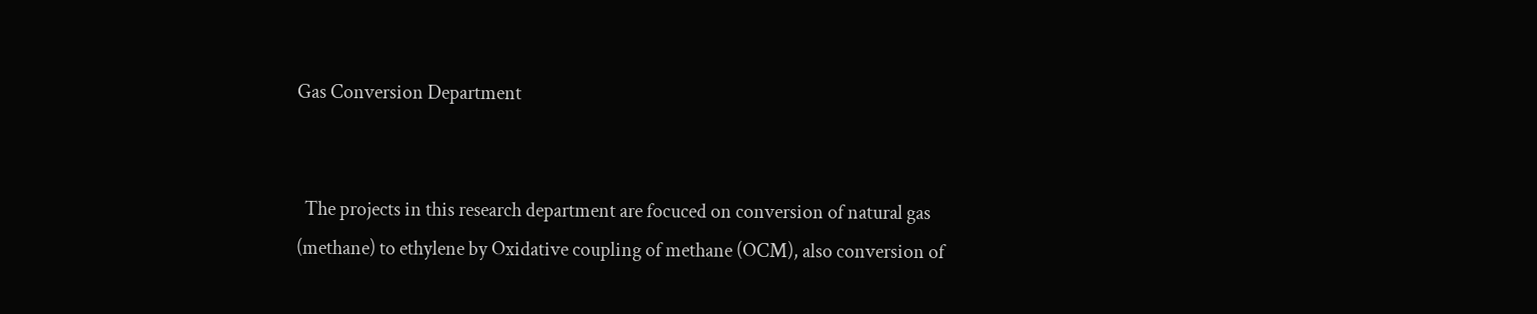Gas Conversion Department


  The projects in this research department are focuced on conversion of natural gas (methane) to ethylene by Oxidative coupling of methane (OCM), also conversion of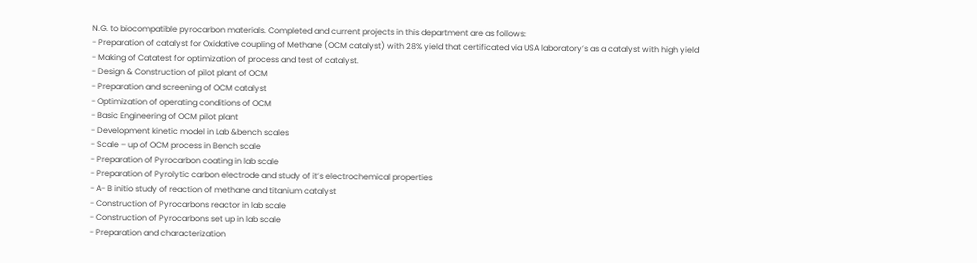N.G. to biocompatible pyrocarbon materials. Completed and current projects in this department are as follows:
- Preparation of catalyst for Oxidative coupling of Methane (OCM catalyst) with 28% yield that certificated via USA laboratory’s as a catalyst with high yield
- Making of Catatest for optimization of process and test of catalyst.
- Design & Construction of pilot plant of OCM
- Preparation and screening of OCM catalyst
- Optimization of operating conditions of OCM
- Basic Engineering of OCM pilot plant
- Development kinetic model in Lab &bench scales
- Scale – up of OCM process in Bench scale
- Preparation of Pyrocarbon coating in lab scale
- Preparation of Pyrolytic carbon electrode and study of it’s electrochemical properties
- A- B initio study of reaction of methane and titanium catalyst
- Construction of Pyrocarbons reactor in lab scale
- Construction of Pyrocarbons set up in lab scale
- Preparation and characterization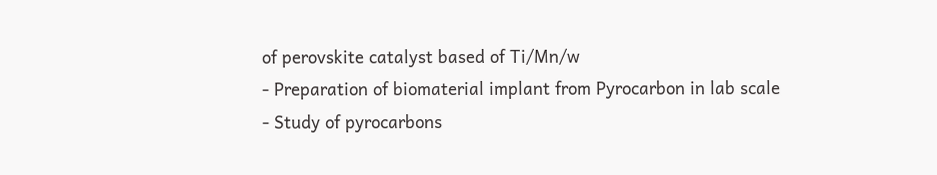of perovskite catalyst based of Ti/Mn/w
- Preparation of biomaterial implant from Pyrocarbon in lab scale
- Study of pyrocarbons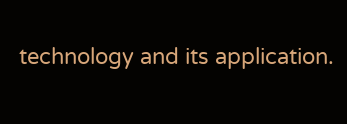technology and its application.